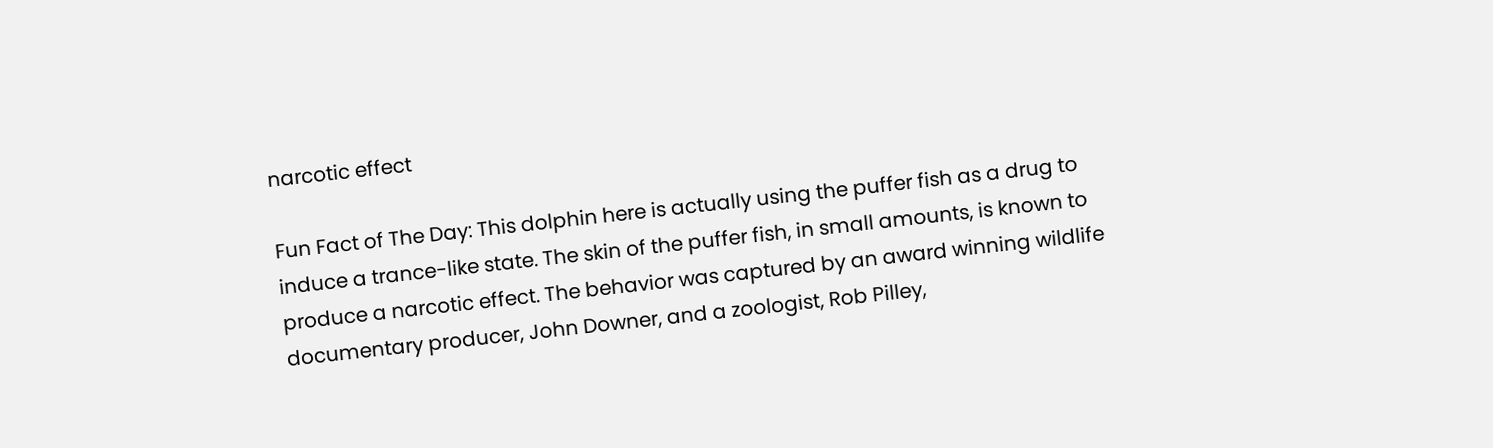narcotic effect

Fun Fact of The Day: This dolphin here is actually using the puffer fish as a drug to induce a trance-like state. The skin of the puffer fish, in small amounts, is known to produce a narcotic effect. The behavior was captured by an award winning wildlife documentary producer, John Downer, and a zoologist, Rob Pilley,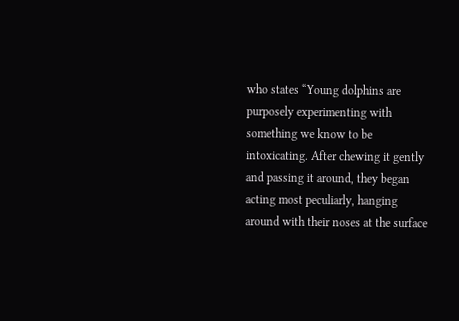who states “Young dolphins are purposely experimenting with something we know to be intoxicating. After chewing it gently and passing it around, they began acting most peculiarly, hanging around with their noses at the surface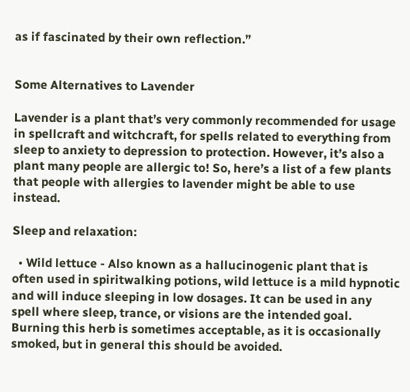as if fascinated by their own reflection.”


Some Alternatives to Lavender

Lavender is a plant that’s very commonly recommended for usage in spellcraft and witchcraft, for spells related to everything from sleep to anxiety to depression to protection. However, it’s also a plant many people are allergic to! So, here’s a list of a few plants that people with allergies to lavender might be able to use instead.

Sleep and relaxation:

  • Wild lettuce - Also known as a hallucinogenic plant that is often used in spiritwalking potions, wild lettuce is a mild hypnotic and will induce sleeping in low dosages. It can be used in any spell where sleep, trance, or visions are the intended goal. Burning this herb is sometimes acceptable, as it is occasionally smoked, but in general this should be avoided.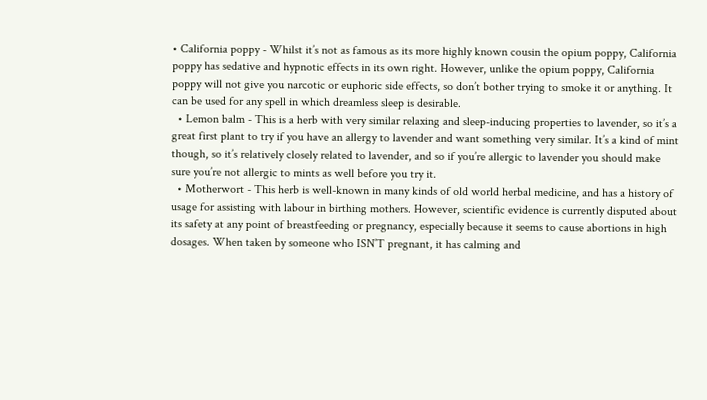• California poppy - Whilst it’s not as famous as its more highly known cousin the opium poppy, California poppy has sedative and hypnotic effects in its own right. However, unlike the opium poppy, California poppy will not give you narcotic or euphoric side effects, so don’t bother trying to smoke it or anything. It can be used for any spell in which dreamless sleep is desirable.
  • Lemon balm - This is a herb with very similar relaxing and sleep-inducing properties to lavender, so it’s a great first plant to try if you have an allergy to lavender and want something very similar. It’s a kind of mint though, so it’s relatively closely related to lavender, and so if you’re allergic to lavender you should make sure you’re not allergic to mints as well before you try it.
  • Motherwort - This herb is well-known in many kinds of old world herbal medicine, and has a history of usage for assisting with labour in birthing mothers. However, scientific evidence is currently disputed about its safety at any point of breastfeeding or pregnancy, especially because it seems to cause abortions in high dosages. When taken by someone who ISN’T pregnant, it has calming and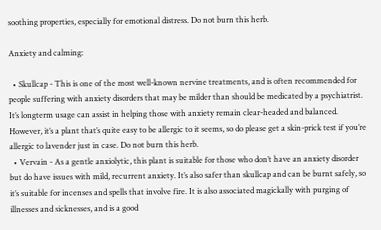soothing properties, especially for emotional distress. Do not burn this herb.

Anxiety and calming:

  • Skullcap - This is one of the most well-known nervine treatments, and is often recommended for people suffering with anxiety disorders that may be milder than should be medicated by a psychiatrist. It’s longterm usage can assist in helping those with anxiety remain clear-headed and balanced. However, it’s a plant that’s quite easy to be allergic to it seems, so do please get a skin-prick test if you’re allergic to lavender just in case. Do not burn this herb.
  • Vervain - As a gentle anxiolytic, this plant is suitable for those who don’t have an anxiety disorder but do have issues with mild, recurrent anxiety. It’s also safer than skullcap and can be burnt safely, so it’s suitable for incenses and spells that involve fire. It is also associated magickally with purging of illnesses and sicknesses, and is a good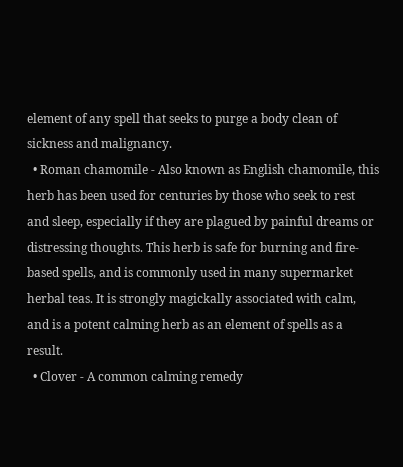element of any spell that seeks to purge a body clean of sickness and malignancy.
  • Roman chamomile - Also known as English chamomile, this herb has been used for centuries by those who seek to rest and sleep, especially if they are plagued by painful dreams or distressing thoughts. This herb is safe for burning and fire-based spells, and is commonly used in many supermarket herbal teas. It is strongly magickally associated with calm, and is a potent calming herb as an element of spells as a result.
  • Clover - A common calming remedy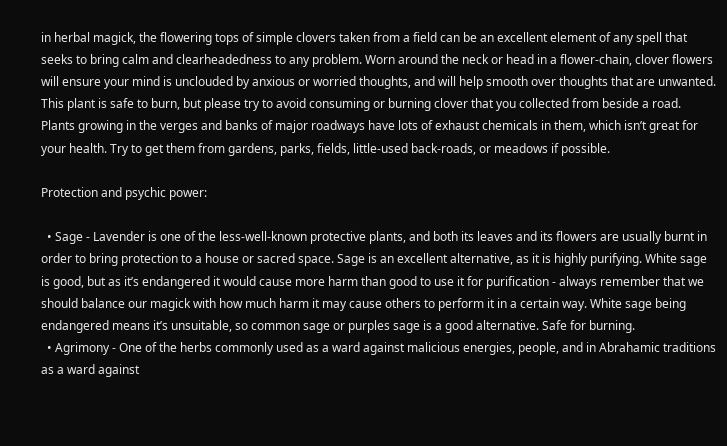in herbal magick, the flowering tops of simple clovers taken from a field can be an excellent element of any spell that seeks to bring calm and clearheadedness to any problem. Worn around the neck or head in a flower-chain, clover flowers will ensure your mind is unclouded by anxious or worried thoughts, and will help smooth over thoughts that are unwanted. This plant is safe to burn, but please try to avoid consuming or burning clover that you collected from beside a road. Plants growing in the verges and banks of major roadways have lots of exhaust chemicals in them, which isn’t great for your health. Try to get them from gardens, parks, fields, little-used back-roads, or meadows if possible.

Protection and psychic power:

  • Sage - Lavender is one of the less-well-known protective plants, and both its leaves and its flowers are usually burnt in order to bring protection to a house or sacred space. Sage is an excellent alternative, as it is highly purifying. White sage is good, but as it’s endangered it would cause more harm than good to use it for purification - always remember that we should balance our magick with how much harm it may cause others to perform it in a certain way. White sage being endangered means it’s unsuitable, so common sage or purples sage is a good alternative. Safe for burning.
  • Agrimony - One of the herbs commonly used as a ward against malicious energies, people, and in Abrahamic traditions as a ward against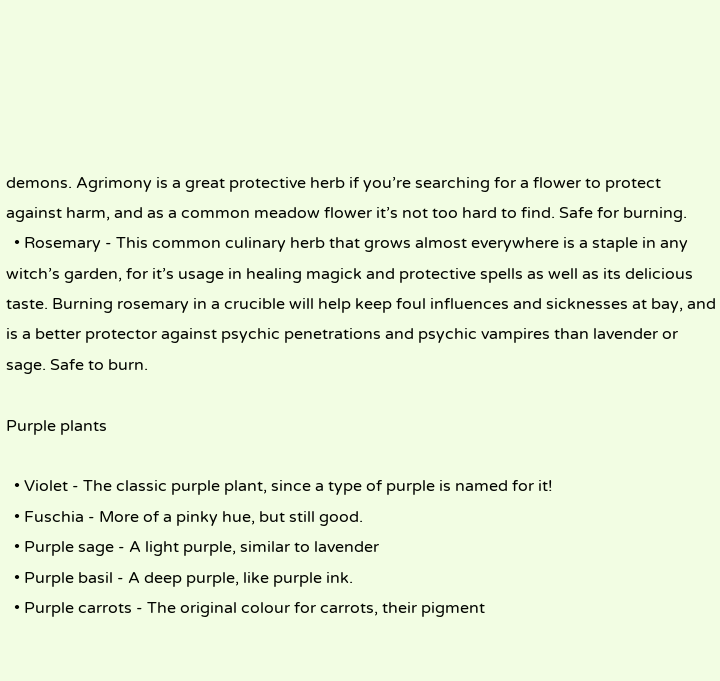demons. Agrimony is a great protective herb if you’re searching for a flower to protect against harm, and as a common meadow flower it’s not too hard to find. Safe for burning.
  • Rosemary - This common culinary herb that grows almost everywhere is a staple in any witch’s garden, for it’s usage in healing magick and protective spells as well as its delicious taste. Burning rosemary in a crucible will help keep foul influences and sicknesses at bay, and is a better protector against psychic penetrations and psychic vampires than lavender or sage. Safe to burn.

Purple plants

  • Violet - The classic purple plant, since a type of purple is named for it!
  • Fuschia - More of a pinky hue, but still good.
  • Purple sage - A light purple, similar to lavender
  • Purple basil - A deep purple, like purple ink.
  • Purple carrots - The original colour for carrots, their pigment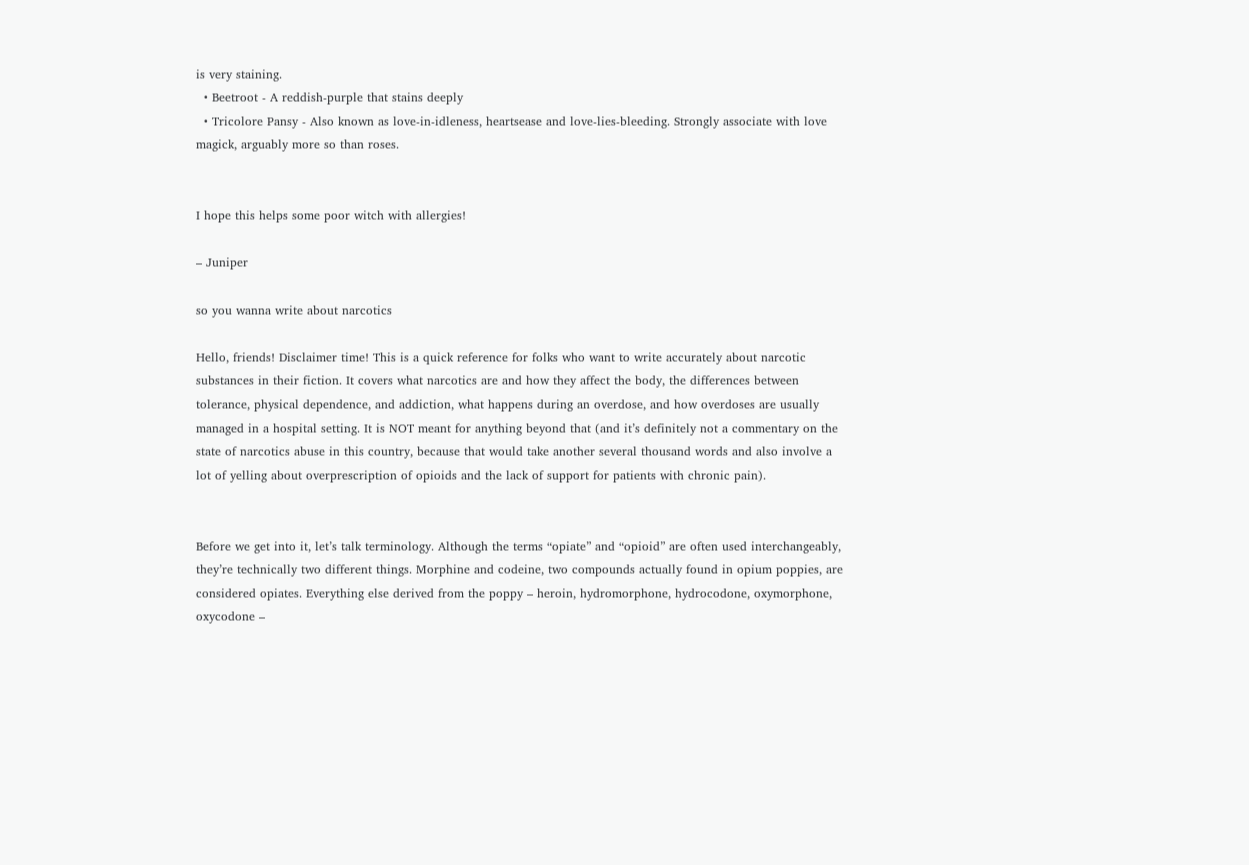is very staining.
  • Beetroot - A reddish-purple that stains deeply
  • Tricolore Pansy - Also known as love-in-idleness, heartsease and love-lies-bleeding. Strongly associate with love magick, arguably more so than roses.


I hope this helps some poor witch with allergies!

– Juniper

so you wanna write about narcotics

Hello, friends! Disclaimer time! This is a quick reference for folks who want to write accurately about narcotic substances in their fiction. It covers what narcotics are and how they affect the body, the differences between tolerance, physical dependence, and addiction, what happens during an overdose, and how overdoses are usually managed in a hospital setting. It is NOT meant for anything beyond that (and it’s definitely not a commentary on the state of narcotics abuse in this country, because that would take another several thousand words and also involve a lot of yelling about overprescription of opioids and the lack of support for patients with chronic pain).


Before we get into it, let’s talk terminology. Although the terms “opiate” and “opioid” are often used interchangeably, they’re technically two different things. Morphine and codeine, two compounds actually found in opium poppies, are considered opiates. Everything else derived from the poppy – heroin, hydromorphone, hydrocodone, oxymorphone, oxycodone –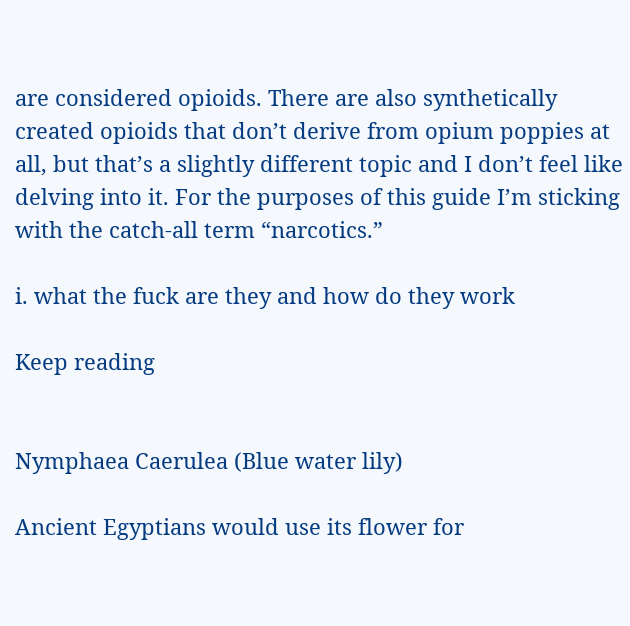are considered opioids. There are also synthetically created opioids that don’t derive from opium poppies at all, but that’s a slightly different topic and I don’t feel like delving into it. For the purposes of this guide I’m sticking with the catch-all term “narcotics.”

i. what the fuck are they and how do they work

Keep reading


Nymphaea Caerulea (Blue water lily)

Ancient Egyptians would use its flower for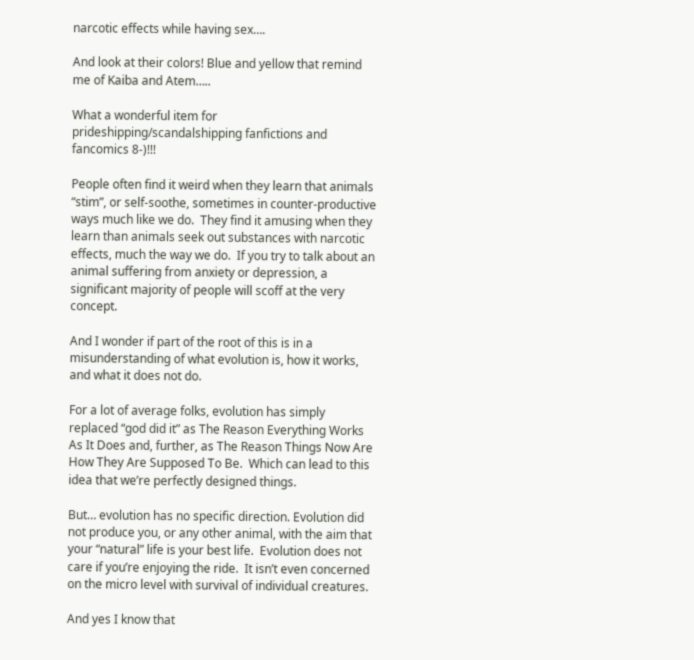narcotic effects while having sex….

And look at their colors! Blue and yellow that remind me of Kaiba and Atem…..

What a wonderful item for prideshipping/scandalshipping fanfictions and fancomics 8-)!!!

People often find it weird when they learn that animals “stim”, or self-soothe, sometimes in counter-productive ways much like we do.  They find it amusing when they learn than animals seek out substances with narcotic effects, much the way we do.  If you try to talk about an animal suffering from anxiety or depression, a significant majority of people will scoff at the very concept.

And I wonder if part of the root of this is in a misunderstanding of what evolution is, how it works, and what it does not do.

For a lot of average folks, evolution has simply replaced “god did it” as The Reason Everything Works As It Does and, further, as The Reason Things Now Are How They Are Supposed To Be.  Which can lead to this idea that we’re perfectly designed things.

But… evolution has no specific direction. Evolution did not produce you, or any other animal, with the aim that your “natural” life is your best life.  Evolution does not care if you’re enjoying the ride.  It isn’t even concerned on the micro level with survival of individual creatures.

And yes I know that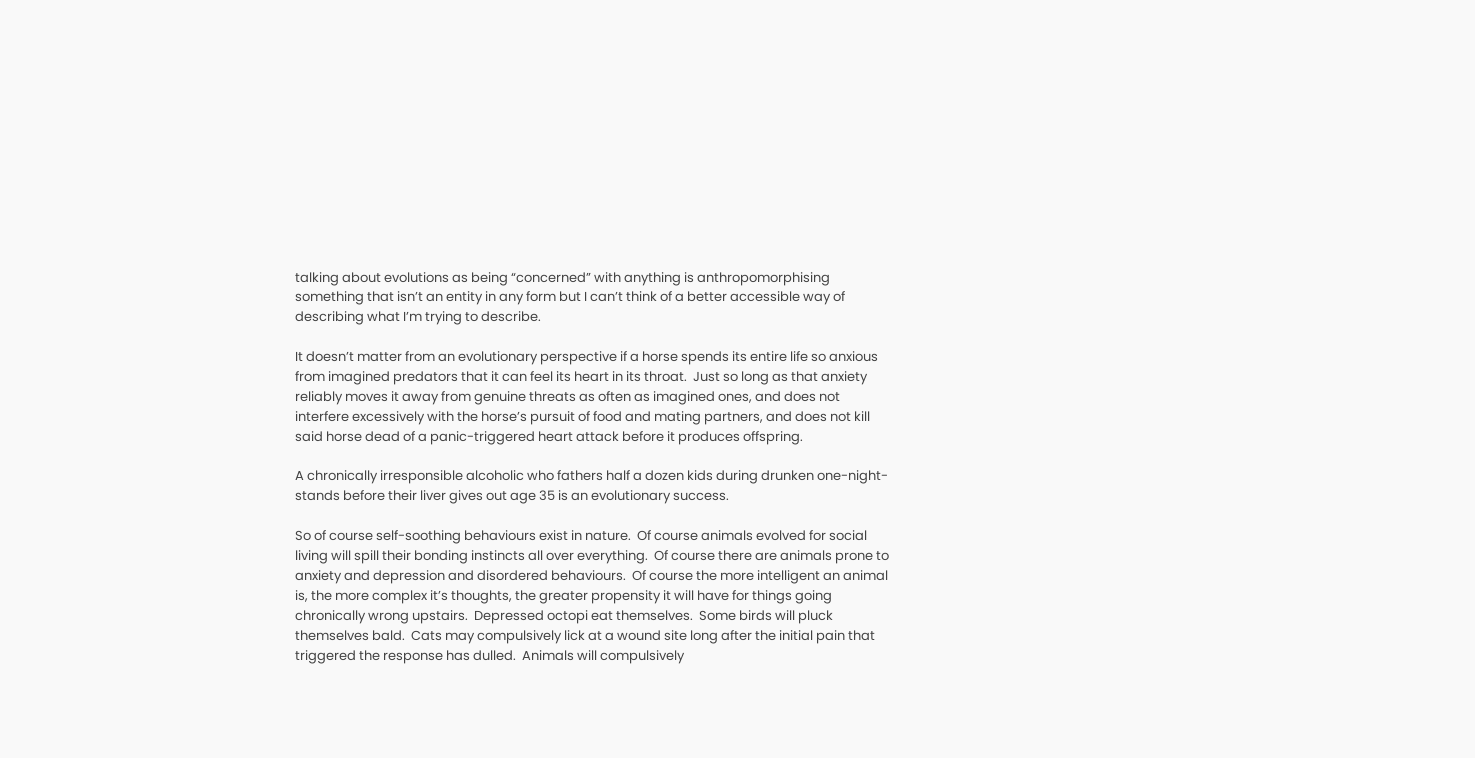talking about evolutions as being “concerned” with anything is anthropomorphising something that isn’t an entity in any form but I can’t think of a better accessible way of describing what I’m trying to describe.

It doesn’t matter from an evolutionary perspective if a horse spends its entire life so anxious from imagined predators that it can feel its heart in its throat.  Just so long as that anxiety reliably moves it away from genuine threats as often as imagined ones, and does not interfere excessively with the horse’s pursuit of food and mating partners, and does not kill said horse dead of a panic-triggered heart attack before it produces offspring.

A chronically irresponsible alcoholic who fathers half a dozen kids during drunken one-night-stands before their liver gives out age 35 is an evolutionary success.

So of course self-soothing behaviours exist in nature.  Of course animals evolved for social living will spill their bonding instincts all over everything.  Of course there are animals prone to anxiety and depression and disordered behaviours.  Of course the more intelligent an animal is, the more complex it’s thoughts, the greater propensity it will have for things going chronically wrong upstairs.  Depressed octopi eat themselves.  Some birds will pluck themselves bald.  Cats may compulsively lick at a wound site long after the initial pain that triggered the response has dulled.  Animals will compulsively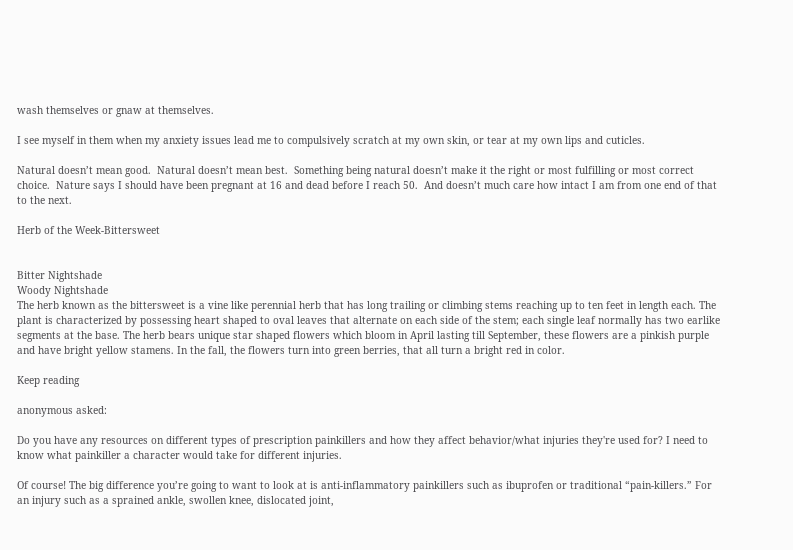wash themselves or gnaw at themselves.

I see myself in them when my anxiety issues lead me to compulsively scratch at my own skin, or tear at my own lips and cuticles.

Natural doesn’t mean good.  Natural doesn’t mean best.  Something being natural doesn’t make it the right or most fulfilling or most correct choice.  Nature says I should have been pregnant at 16 and dead before I reach 50.  And doesn’t much care how intact I am from one end of that to the next.

Herb of the Week-Bittersweet


Bitter Nightshade
Woody Nightshade
The herb known as the bittersweet is a vine like perennial herb that has long trailing or climbing stems reaching up to ten feet in length each. The plant is characterized by possessing heart shaped to oval leaves that alternate on each side of the stem; each single leaf normally has two earlike segments at the base. The herb bears unique star shaped flowers which bloom in April lasting till September, these flowers are a pinkish purple and have bright yellow stamens. In the fall, the flowers turn into green berries, that all turn a bright red in color.

Keep reading

anonymous asked:

Do you have any resources on different types of prescription painkillers and how they affect behavior/what injuries they're used for? I need to know what painkiller a character would take for different injuries.

Of course! The big difference you’re going to want to look at is anti-inflammatory painkillers such as ibuprofen or traditional “pain-killers.” For an injury such as a sprained ankle, swollen knee, dislocated joint,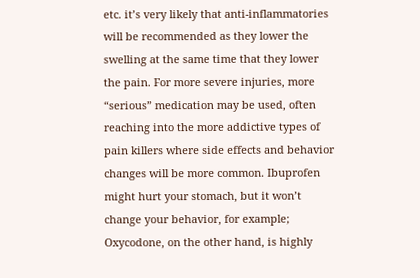etc. it’s very likely that anti-inflammatories will be recommended as they lower the swelling at the same time that they lower the pain. For more severe injuries, more “serious” medication may be used, often reaching into the more addictive types of pain killers where side effects and behavior changes will be more common. Ibuprofen might hurt your stomach, but it won’t change your behavior, for example; Oxycodone, on the other hand, is highly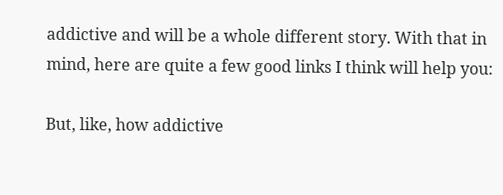addictive and will be a whole different story. With that in mind, here are quite a few good links I think will help you:

But, like, how addictive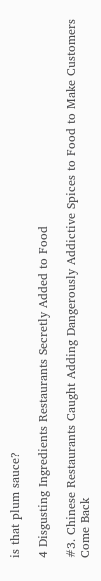is that plum sauce?

4 Disgusting Ingredients Restaurants Secretly Added to Food

#3. Chinese Restaurants Caught Adding Dangerously Addictive Spices to Food to Make Customers Come Back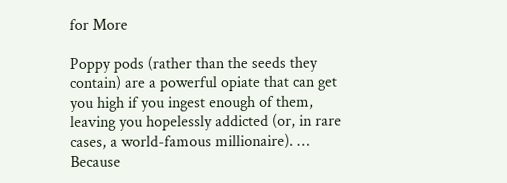for More

Poppy pods (rather than the seeds they contain) are a powerful opiate that can get you high if you ingest enough of them, leaving you hopelessly addicted (or, in rare cases, a world-famous millionaire). … Because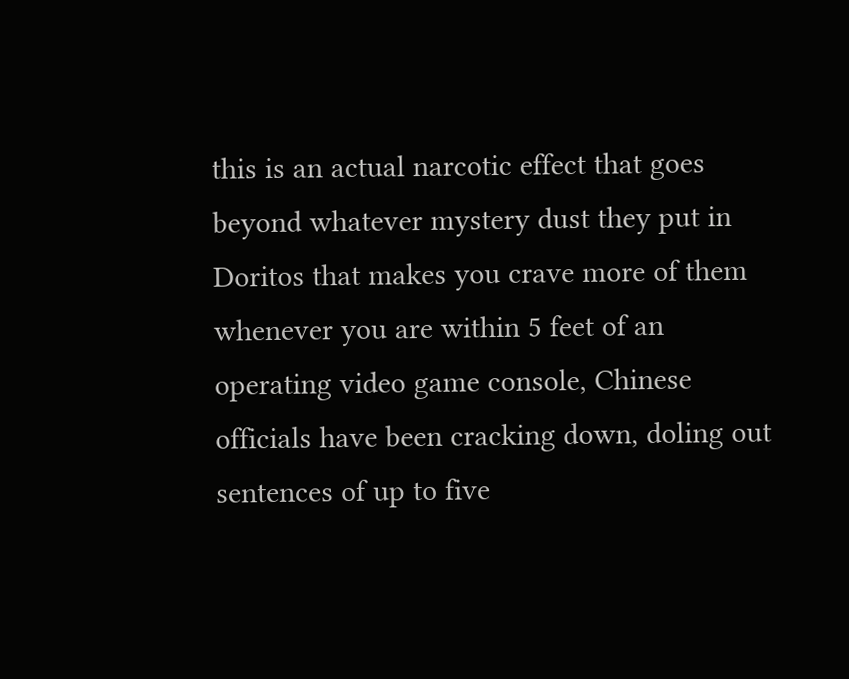this is an actual narcotic effect that goes beyond whatever mystery dust they put in Doritos that makes you crave more of them whenever you are within 5 feet of an operating video game console, Chinese officials have been cracking down, doling out sentences of up to five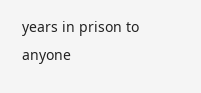years in prison to anyone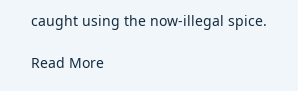caught using the now-illegal spice.

Read More